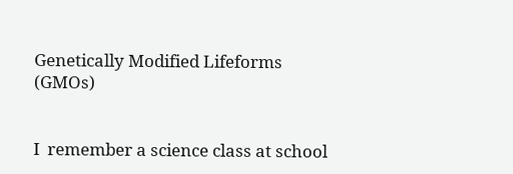Genetically Modified Lifeforms (GMOs)


I  remember a science class at school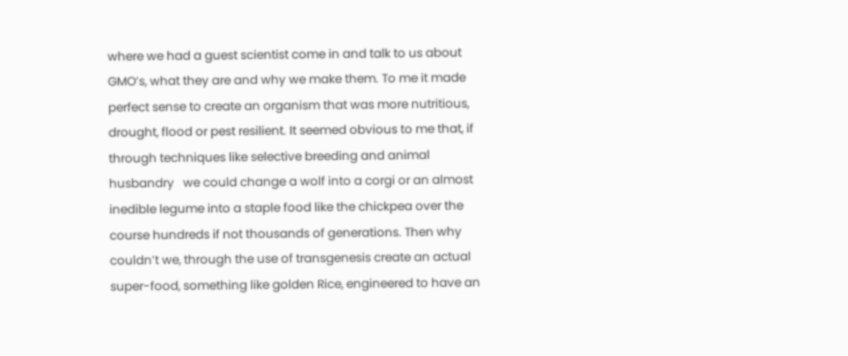where we had a guest scientist come in and talk to us about GMO’s, what they are and why we make them. To me it made perfect sense to create an organism that was more nutritious, drought, flood or pest resilient. It seemed obvious to me that, if through techniques like selective breeding and animal husbandry   we could change a wolf into a corgi or an almost inedible legume into a staple food like the chickpea over the course hundreds if not thousands of generations. Then why couldn’t we, through the use of transgenesis create an actual super-food, something like golden Rice, engineered to have an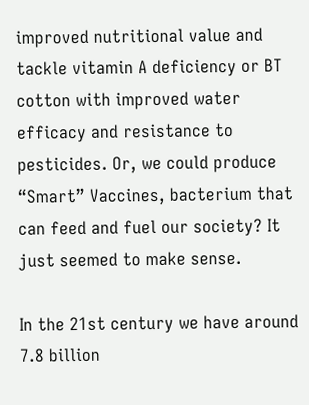improved nutritional value and tackle vitamin A deficiency or BT cotton with improved water efficacy and resistance to pesticides. Or, we could produce “Smart” Vaccines, bacterium that can feed and fuel our society? It just seemed to make sense.

In the 21st century we have around 7.8 billion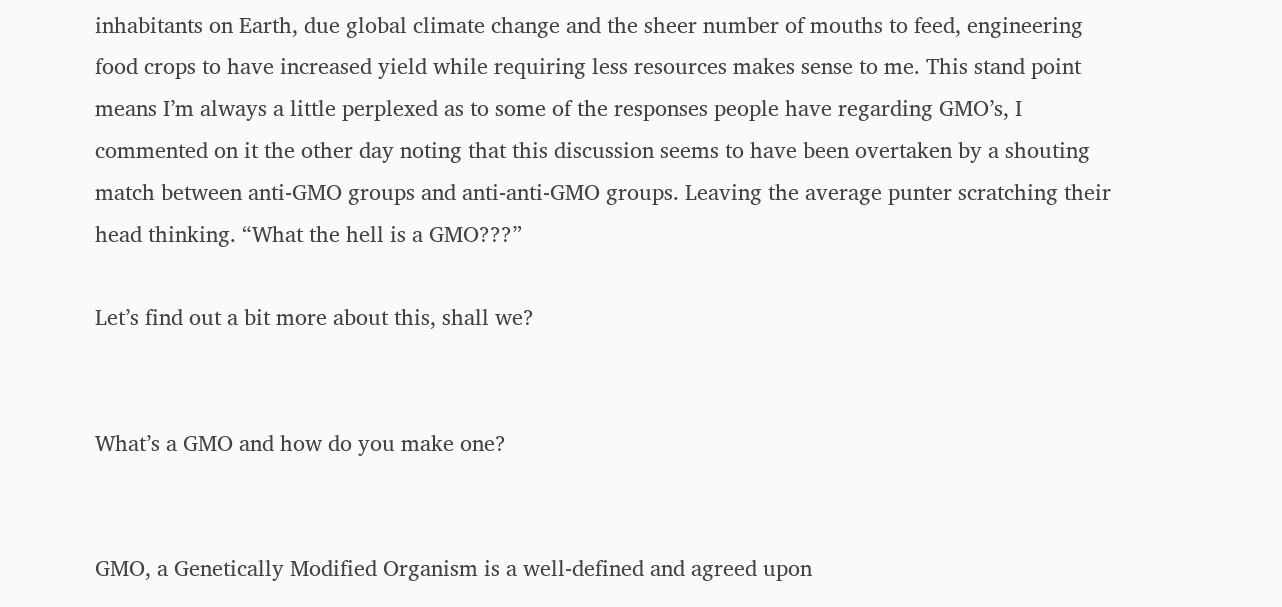inhabitants on Earth, due global climate change and the sheer number of mouths to feed, engineering food crops to have increased yield while requiring less resources makes sense to me. This stand point means I’m always a little perplexed as to some of the responses people have regarding GMO’s, I commented on it the other day noting that this discussion seems to have been overtaken by a shouting match between anti-GMO groups and anti-anti-GMO groups. Leaving the average punter scratching their head thinking. “What the hell is a GMO???”

Let’s find out a bit more about this, shall we?


What’s a GMO and how do you make one?


GMO, a Genetically Modified Organism is a well-defined and agreed upon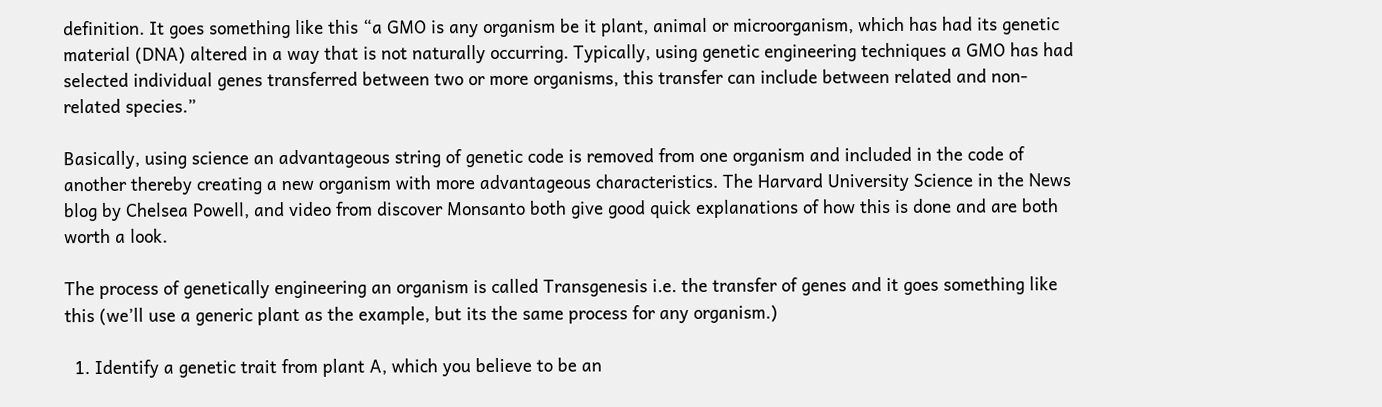definition. It goes something like this “a GMO is any organism be it plant, animal or microorganism, which has had its genetic material (DNA) altered in a way that is not naturally occurring. Typically, using genetic engineering techniques a GMO has had selected individual genes transferred between two or more organisms, this transfer can include between related and non-related species.”

Basically, using science an advantageous string of genetic code is removed from one organism and included in the code of another thereby creating a new organism with more advantageous characteristics. The Harvard University Science in the News blog by Chelsea Powell, and video from discover Monsanto both give good quick explanations of how this is done and are both worth a look.

The process of genetically engineering an organism is called Transgenesis i.e. the transfer of genes and it goes something like this (we’ll use a generic plant as the example, but its the same process for any organism.)

  1. Identify a genetic trait from plant A, which you believe to be an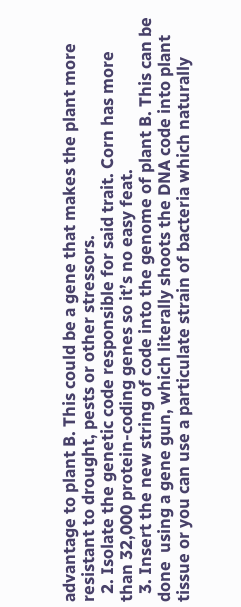advantage to plant B. This could be a gene that makes the plant more resistant to drought, pests or other stressors.
  2. Isolate the genetic code responsible for said trait. Corn has more than 32,000 protein-coding genes so it’s no easy feat.
  3. Insert the new string of code into the genome of plant B. This can be done  using a gene gun, which literally shoots the DNA code into plant tissue or you can use a particulate strain of bacteria which naturally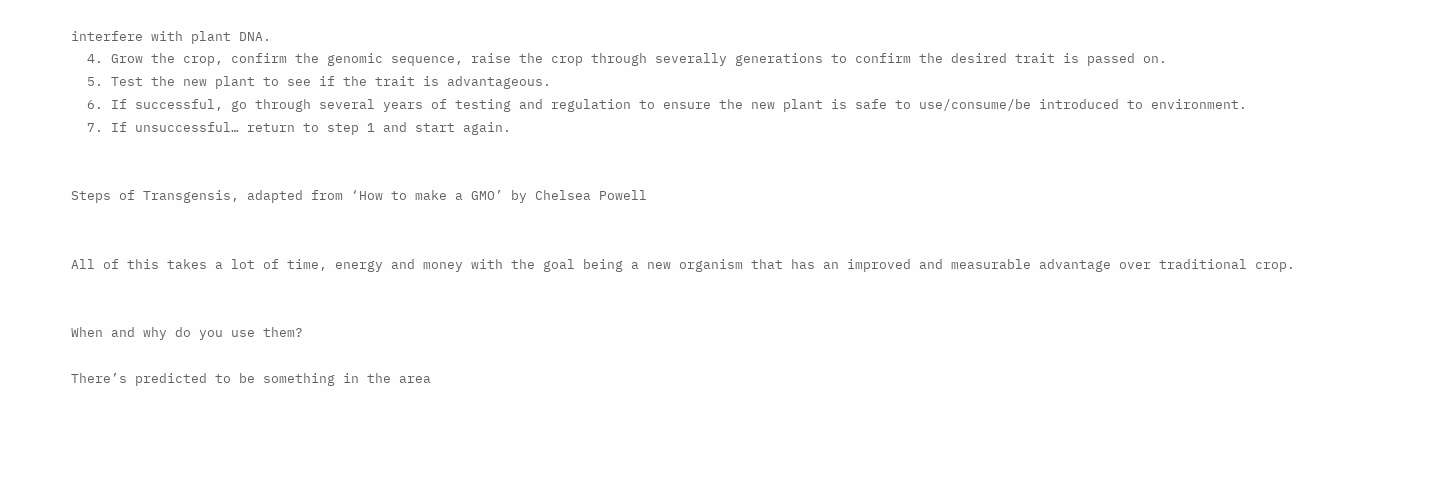interfere with plant DNA.
  4. Grow the crop, confirm the genomic sequence, raise the crop through severally generations to confirm the desired trait is passed on.
  5. Test the new plant to see if the trait is advantageous.
  6. If successful, go through several years of testing and regulation to ensure the new plant is safe to use/consume/be introduced to environment.
  7. If unsuccessful… return to step 1 and start again.


Steps of Transgensis, adapted from ‘How to make a GMO’ by Chelsea Powell


All of this takes a lot of time, energy and money with the goal being a new organism that has an improved and measurable advantage over traditional crop.


When and why do you use them?

There’s predicted to be something in the area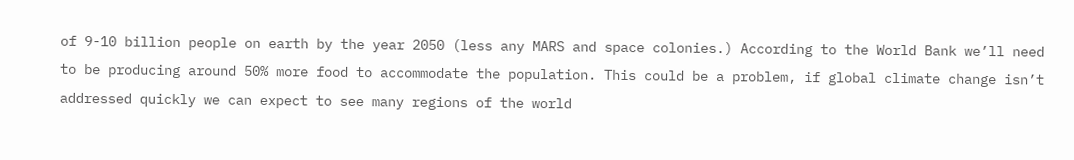of 9-10 billion people on earth by the year 2050 (less any MARS and space colonies.) According to the World Bank we’ll need to be producing around 50% more food to accommodate the population. This could be a problem, if global climate change isn’t addressed quickly we can expect to see many regions of the world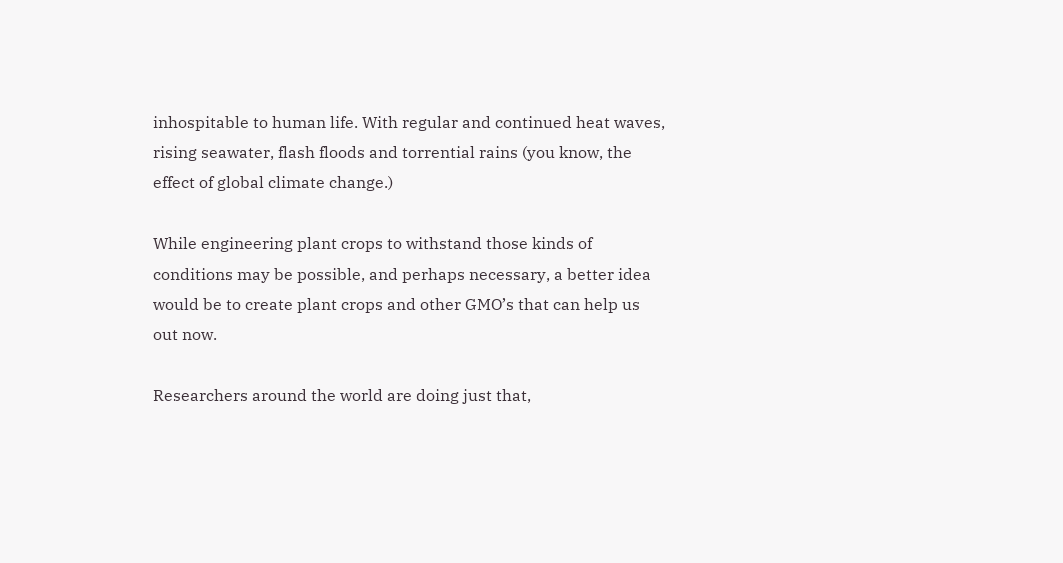inhospitable to human life. With regular and continued heat waves, rising seawater, flash floods and torrential rains (you know, the effect of global climate change.)

While engineering plant crops to withstand those kinds of conditions may be possible, and perhaps necessary, a better idea would be to create plant crops and other GMO’s that can help us out now.

Researchers around the world are doing just that,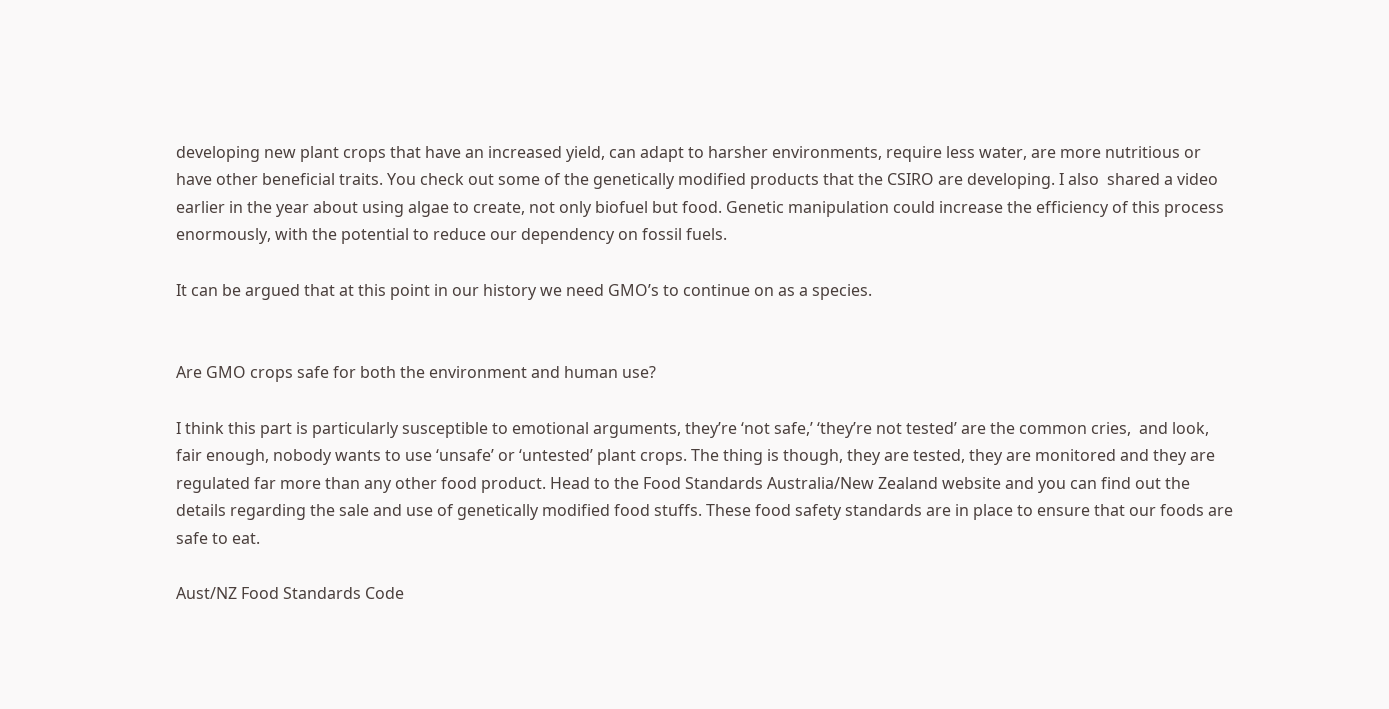developing new plant crops that have an increased yield, can adapt to harsher environments, require less water, are more nutritious or have other beneficial traits. You check out some of the genetically modified products that the CSIRO are developing. I also  shared a video earlier in the year about using algae to create, not only biofuel but food. Genetic manipulation could increase the efficiency of this process enormously, with the potential to reduce our dependency on fossil fuels.

It can be argued that at this point in our history we need GMO’s to continue on as a species.


Are GMO crops safe for both the environment and human use?

I think this part is particularly susceptible to emotional arguments, they’re ‘not safe,’ ‘they’re not tested’ are the common cries,  and look,  fair enough, nobody wants to use ‘unsafe’ or ‘untested’ plant crops. The thing is though, they are tested, they are monitored and they are regulated far more than any other food product. Head to the Food Standards Australia/New Zealand website and you can find out the details regarding the sale and use of genetically modified food stuffs. These food safety standards are in place to ensure that our foods are safe to eat.

Aust/NZ Food Standards Code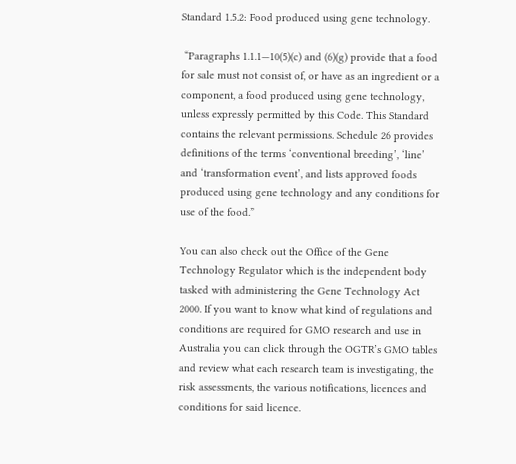Standard 1.5.2: Food produced using gene technology.

 “Paragraphs 1.1.1—10(5)(c) and (6)(g) provide that a food for sale must not consist of, or have as an ingredient or a component, a food produced using gene technology, unless expressly permitted by this Code. This Standard contains the relevant permissions. Schedule 26 provides definitions of the terms ‘conventional breeding’, ‘line’ and ‘transformation event’, and lists approved foods produced using gene technology and any conditions for use of the food.”

You can also check out the Office of the Gene Technology Regulator which is the independent body tasked with administering the Gene Technology Act 2000. If you want to know what kind of regulations and conditions are required for GMO research and use in Australia you can click through the OGTR’s GMO tables and review what each research team is investigating, the risk assessments, the various notifications, licences and conditions for said licence.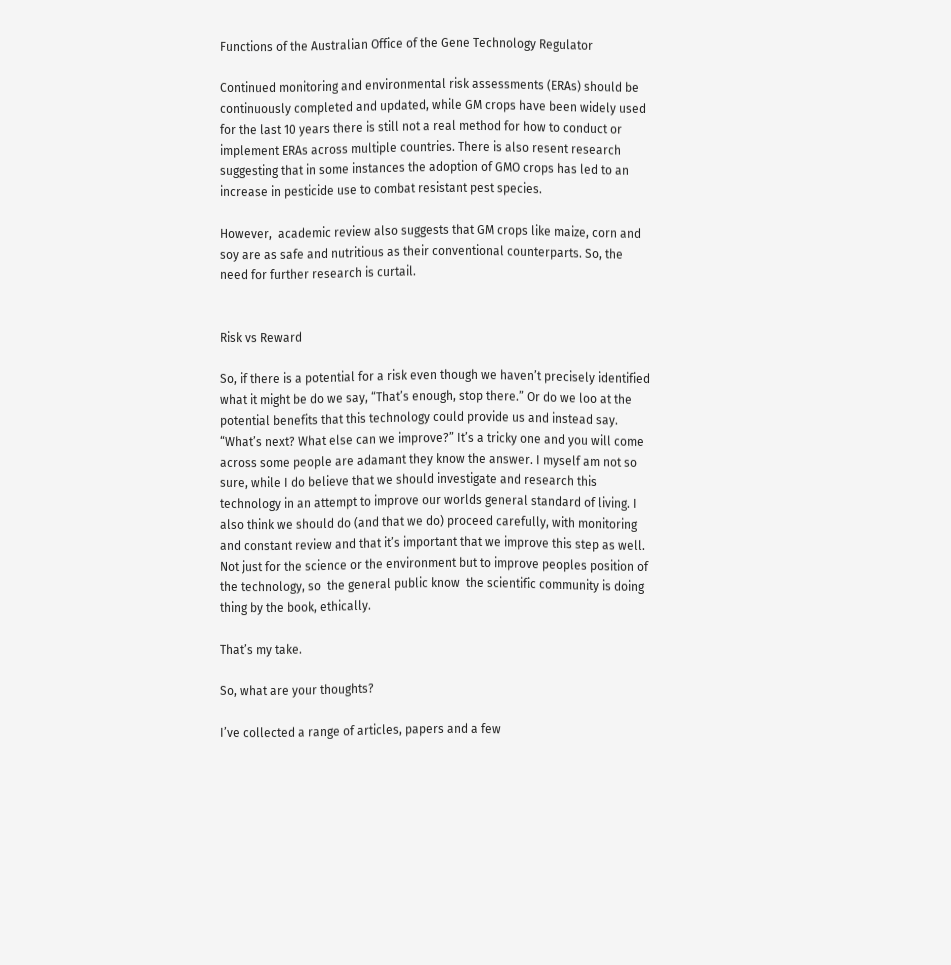Functions of the Australian Office of the Gene Technology Regulator

Continued monitoring and environmental risk assessments (ERAs) should be continuously completed and updated, while GM crops have been widely used for the last 10 years there is still not a real method for how to conduct or implement ERAs across multiple countries. There is also resent research suggesting that in some instances the adoption of GMO crops has led to an increase in pesticide use to combat resistant pest species.

However,  academic review also suggests that GM crops like maize, corn and soy are as safe and nutritious as their conventional counterparts. So, the need for further research is curtail.


Risk vs Reward

So, if there is a potential for a risk even though we haven’t precisely identified what it might be do we say, “That’s enough, stop there.” Or do we loo at the potential benefits that this technology could provide us and instead say. “What’s next? What else can we improve?” It’s a tricky one and you will come across some people are adamant they know the answer. I myself am not so sure, while I do believe that we should investigate and research this technology in an attempt to improve our worlds general standard of living. I also think we should do (and that we do) proceed carefully, with monitoring and constant review and that it’s important that we improve this step as well. Not just for the science or the environment but to improve peoples position of the technology, so  the general public know  the scientific community is doing thing by the book, ethically.

That’s my take.

So, what are your thoughts?

I’ve collected a range of articles, papers and a few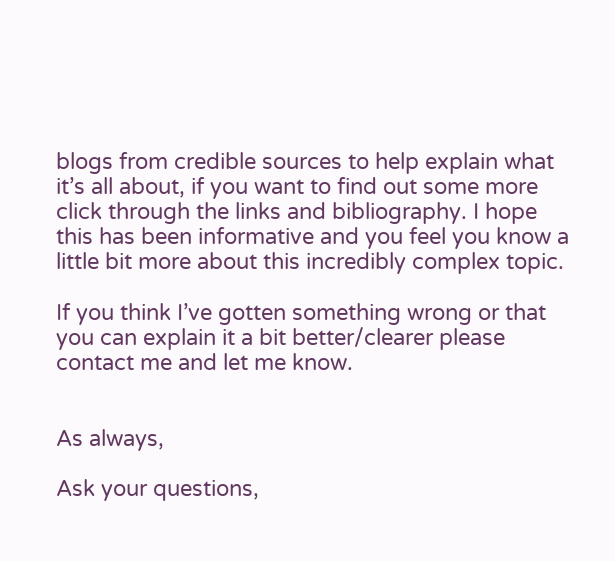blogs from credible sources to help explain what it’s all about, if you want to find out some more click through the links and bibliography. I hope this has been informative and you feel you know a little bit more about this incredibly complex topic.

If you think I’ve gotten something wrong or that you can explain it a bit better/clearer please contact me and let me know.


As always,

Ask your questions,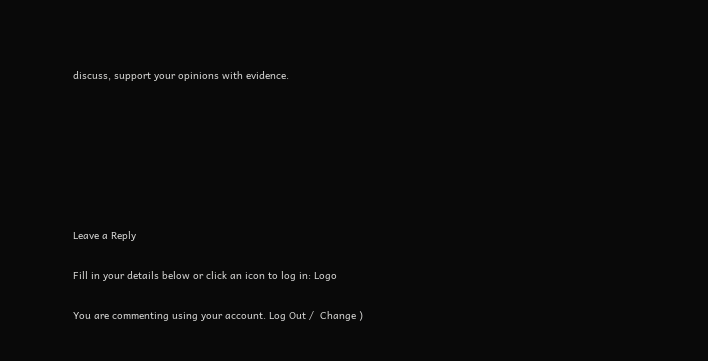discuss, support your opinions with evidence.







Leave a Reply

Fill in your details below or click an icon to log in: Logo

You are commenting using your account. Log Out /  Change )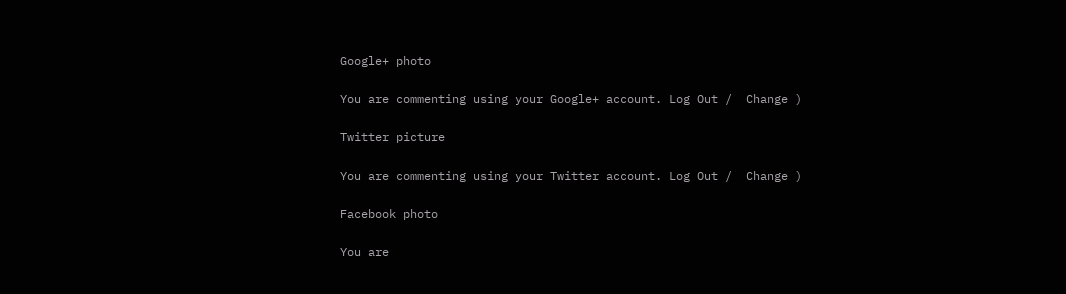Google+ photo

You are commenting using your Google+ account. Log Out /  Change )

Twitter picture

You are commenting using your Twitter account. Log Out /  Change )

Facebook photo

You are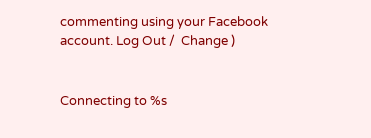commenting using your Facebook account. Log Out /  Change )


Connecting to %s